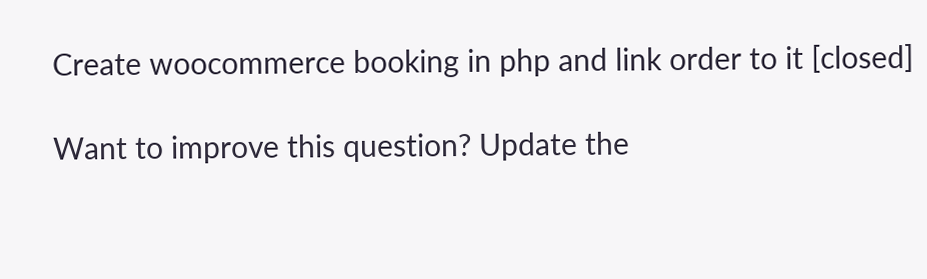Create woocommerce booking in php and link order to it [closed]

Want to improve this question? Update the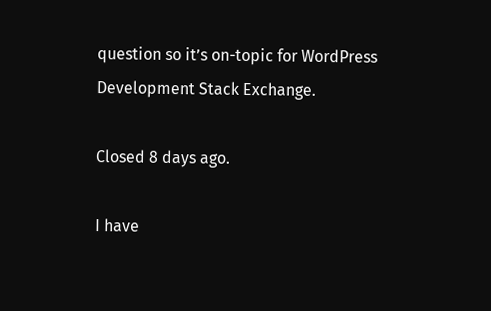question so it’s on-topic for WordPress Development Stack Exchange.

Closed 8 days ago.

I have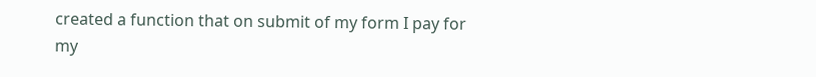created a function that on submit of my form I pay for my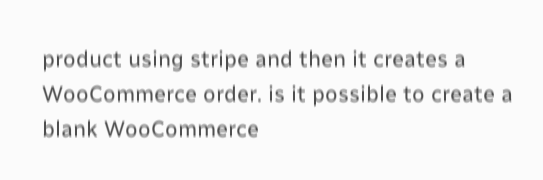product using stripe and then it creates a WooCommerce order. is it possible to create a blank WooCommerce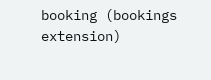booking (bookings extension)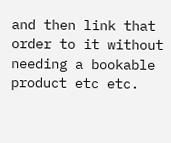and then link that order to it without needing a bookable product etc etc.